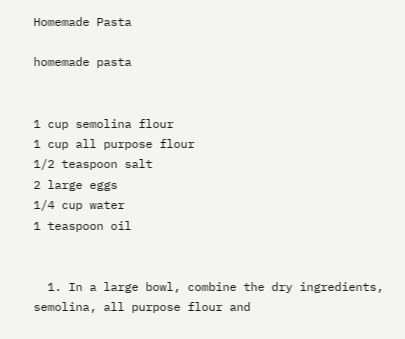Homemade Pasta

homemade pasta


1 cup semolina flour
1 cup all purpose flour
1/2 teaspoon salt
2 large eggs
1/4 cup water
1 teaspoon oil


  1. In a large bowl, combine the dry ingredients, semolina, all purpose flour and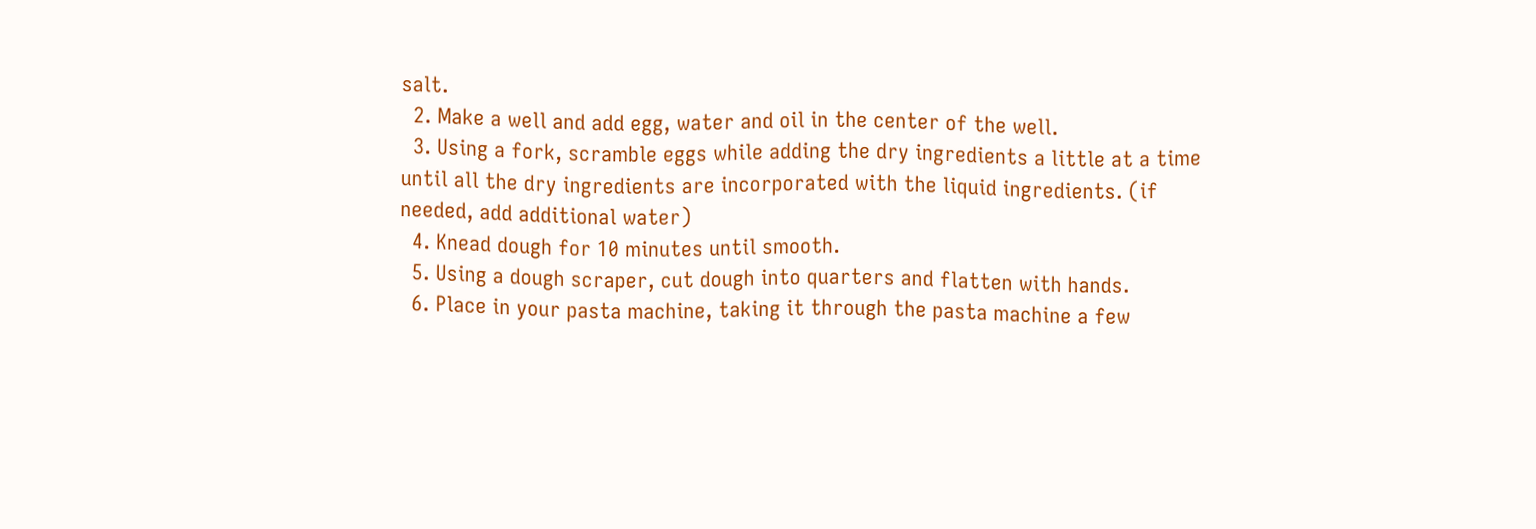salt.
  2. Make a well and add egg, water and oil in the center of the well.
  3. Using a fork, scramble eggs while adding the dry ingredients a little at a time until all the dry ingredients are incorporated with the liquid ingredients. (if needed, add additional water)
  4. Knead dough for 10 minutes until smooth.
  5. Using a dough scraper, cut dough into quarters and flatten with hands.
  6. Place in your pasta machine, taking it through the pasta machine a few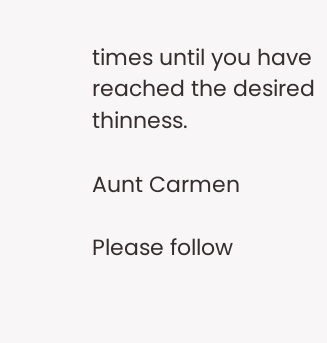times until you have reached the desired thinness.

Aunt Carmen

Please follow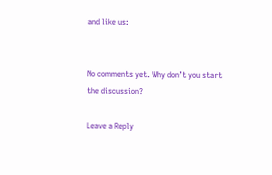and like us:


No comments yet. Why don’t you start the discussion?

Leave a Reply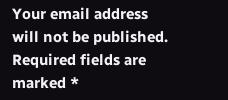Your email address will not be published. Required fields are marked *